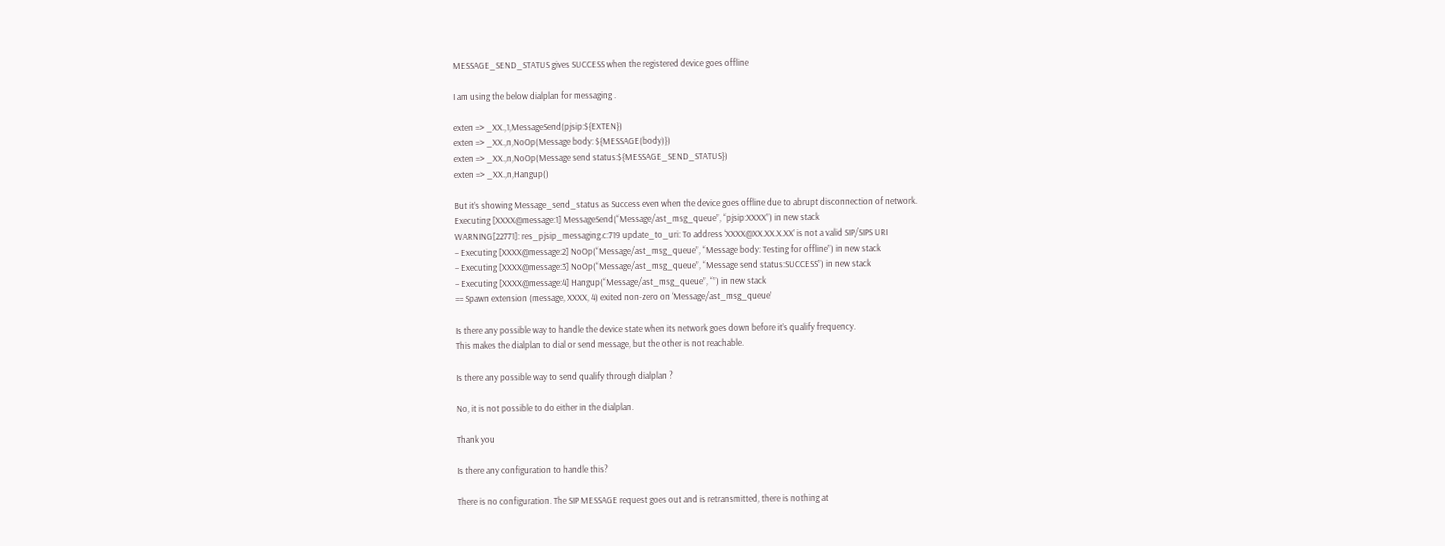MESSAGE_SEND_STATUS gives SUCCESS when the registered device goes offline

I am using the below dialplan for messaging .

exten => _XX.,1,MessageSend(pjsip:${EXTEN})
exten => _XX.,n,NoOp(Message body: ${MESSAGE(body)})
exten => _XX.,n,NoOp(Message send status:${MESSAGE_SEND_STATUS})
exten => _XX.,n,Hangup()

But it’s showing Message_send_status as Success even when the device goes offline due to abrupt disconnection of network.
Executing [XXXX@message:1] MessageSend(“Message/ast_msg_queue”, “pjsip:XXXX”) in new stack
WARNING[22771]: res_pjsip_messaging.c:719 update_to_uri: To address ‘XXXX@XX.XX.X.XX’ is not a valid SIP/SIPS URI
– Executing [XXXX@message:2] NoOp(“Message/ast_msg_queue”, “Message body: Testing for offline”) in new stack
– Executing [XXXX@message:3] NoOp(“Message/ast_msg_queue”, “Message send status:SUCCESS”) in new stack
– Executing [XXXX@message:4] Hangup(“Message/ast_msg_queue”, “”) in new stack
== Spawn extension (message, XXXX, 4) exited non-zero on ‘Message/ast_msg_queue’

Is there any possible way to handle the device state when its network goes down before it’s qualify frequency.
This makes the dialplan to dial or send message, but the other is not reachable.

Is there any possible way to send qualify through dialplan ?

No, it is not possible to do either in the dialplan.

Thank you

Is there any configuration to handle this?

There is no configuration. The SIP MESSAGE request goes out and is retransmitted, there is nothing at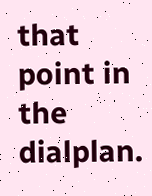that point in the dialplan.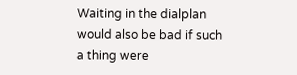Waiting in the dialplan would also be bad if such a thing were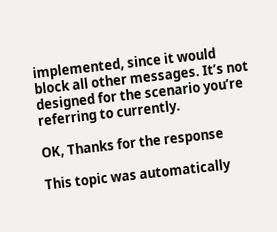implemented, since it would block all other messages. It’s not designed for the scenario you’re referring to currently.

OK, Thanks for the response

This topic was automatically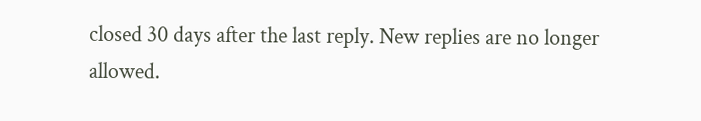closed 30 days after the last reply. New replies are no longer allowed.